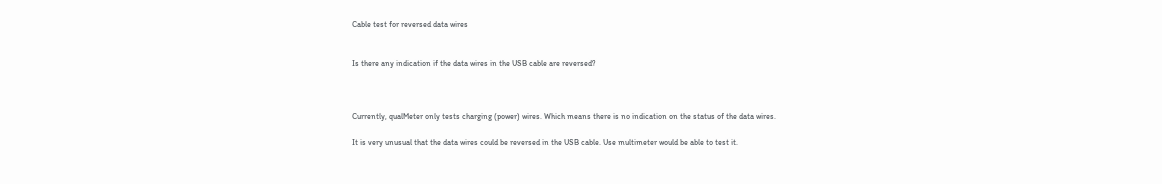Cable test for reversed data wires


Is there any indication if the data wires in the USB cable are reversed?



Currently, qualMeter only tests charging (power) wires. Which means there is no indication on the status of the data wires.

It is very unusual that the data wires could be reversed in the USB cable. Use multimeter would be able to test it.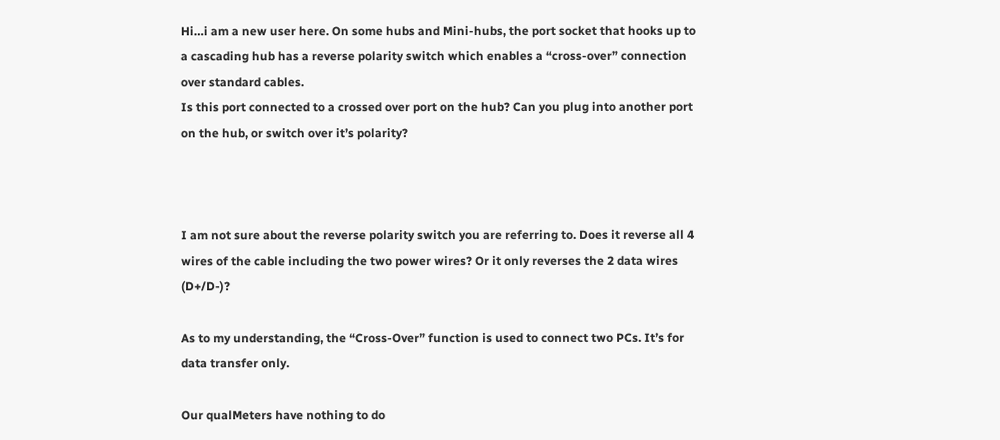Hi…i am a new user here. On some hubs and Mini-hubs, the port socket that hooks up to a cascading hub has a reverse polarity switch which enables a “cross-over” connection over standard cables.
Is this port connected to a crossed over port on the hub? Can you plug into another port on the hub, or switch over it’s polarity?



I am not sure about the reverse polarity switch you are referring to. Does it reverse all 4 wires of the cable including the two power wires? Or it only reverses the 2 data wires (D+/D-)?

As to my understanding, the “Cross-Over” function is used to connect two PCs. It’s for data transfer only.

Our qualMeters have nothing to do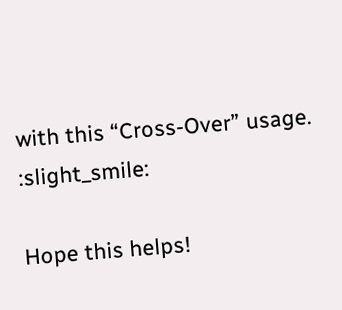with this “Cross-Over” usage. :slight_smile:

Hope this helps!